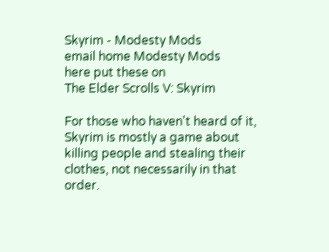Skyrim - Modesty Mods
email home Modesty Mods
here put these on
The Elder Scrolls V: Skyrim

For those who haven't heard of it, Skyrim is mostly a game about killing people and stealing their clothes, not necessarily in that order.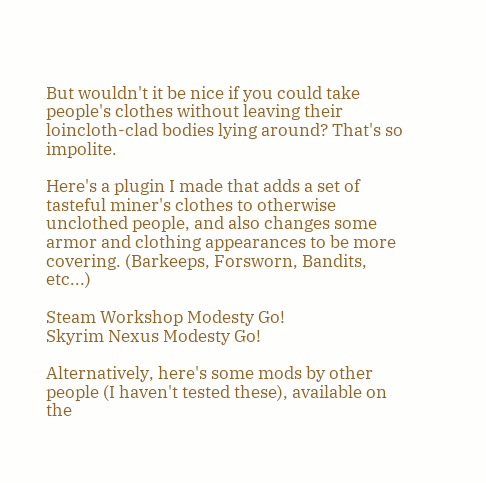But wouldn't it be nice if you could take people's clothes without leaving their loincloth-clad bodies lying around? That's so impolite.

Here's a plugin I made that adds a set of tasteful miner's clothes to otherwise unclothed people, and also changes some armor and clothing appearances to be more covering. (Barkeeps, Forsworn, Bandits, etc...)

Steam Workshop Modesty Go!
Skyrim Nexus Modesty Go!

Alternatively, here's some mods by other people (I haven't tested these), available on the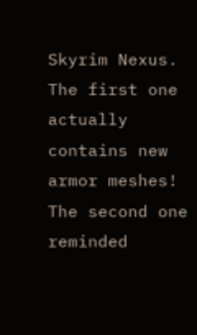Skyrim Nexus. The first one actually contains new armor meshes! The second one reminded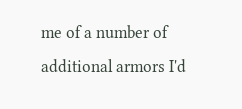me of a number of additional armors I'd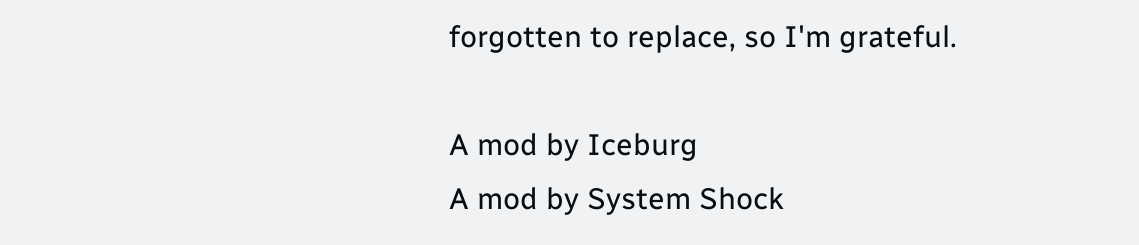forgotten to replace, so I'm grateful.

A mod by Iceburg
A mod by System Shock